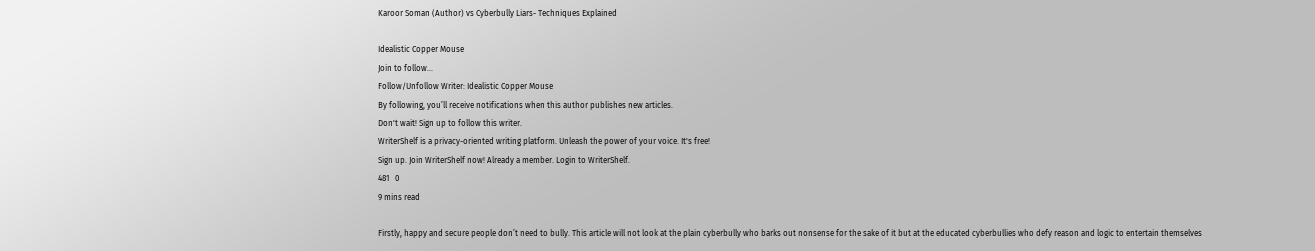Karoor Soman (Author) vs Cyberbully Liars- Techniques Explained

Idealistic Copper Mouse
Join to follow...
Follow/Unfollow Writer: Idealistic Copper Mouse
By following, you’ll receive notifications when this author publishes new articles.
Don't wait! Sign up to follow this writer.
WriterShelf is a privacy-oriented writing platform. Unleash the power of your voice. It's free!
Sign up. Join WriterShelf now! Already a member. Login to WriterShelf.
481   0
9 mins read

Firstly, happy and secure people don’t need to bully. This article will not look at the plain cyberbully who barks out nonsense for the sake of it but at the educated cyberbullies who defy reason and logic to entertain themselves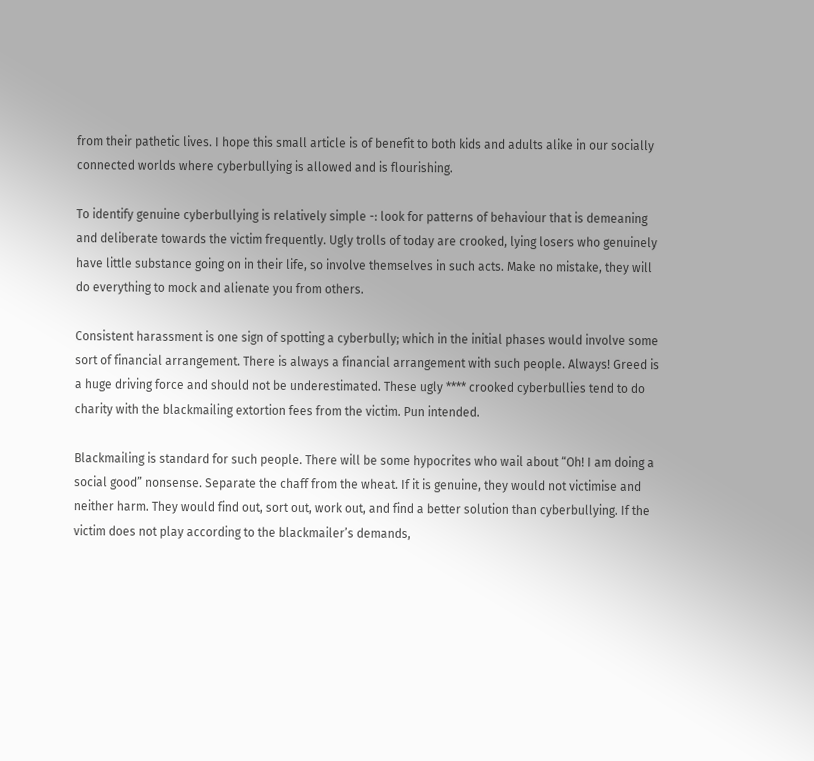from their pathetic lives. I hope this small article is of benefit to both kids and adults alike in our socially connected worlds where cyberbullying is allowed and is flourishing.

To identify genuine cyberbullying is relatively simple -: look for patterns of behaviour that is demeaning and deliberate towards the victim frequently. Ugly trolls of today are crooked, lying losers who genuinely have little substance going on in their life, so involve themselves in such acts. Make no mistake, they will do everything to mock and alienate you from others.

Consistent harassment is one sign of spotting a cyberbully; which in the initial phases would involve some sort of financial arrangement. There is always a financial arrangement with such people. Always! Greed is a huge driving force and should not be underestimated. These ugly **** crooked cyberbullies tend to do charity with the blackmailing extortion fees from the victim. Pun intended.

Blackmailing is standard for such people. There will be some hypocrites who wail about “Oh! I am doing a social good” nonsense. Separate the chaff from the wheat. If it is genuine, they would not victimise and neither harm. They would find out, sort out, work out, and find a better solution than cyberbullying. If the victim does not play according to the blackmailer’s demands,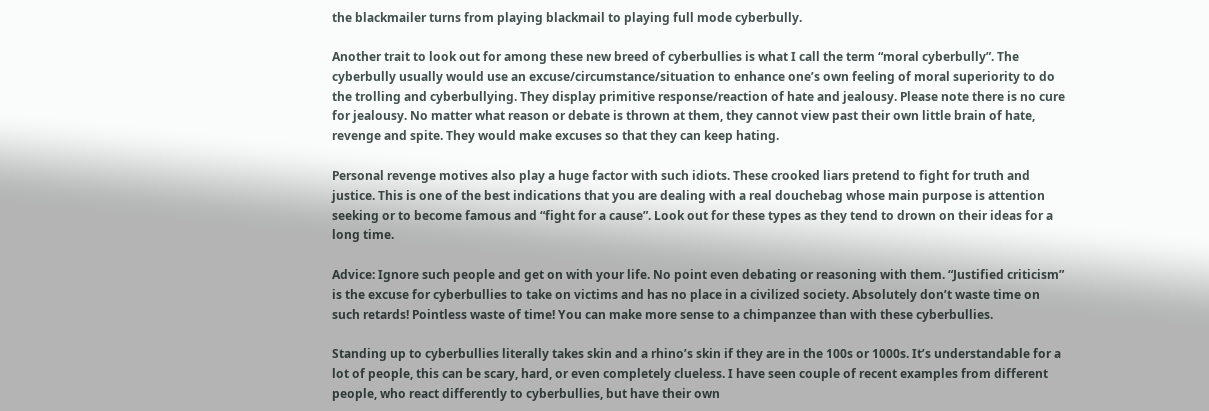the blackmailer turns from playing blackmail to playing full mode cyberbully.

Another trait to look out for among these new breed of cyberbullies is what I call the term “moral cyberbully”. The cyberbully usually would use an excuse/circumstance/situation to enhance one’s own feeling of moral superiority to do the trolling and cyberbullying. They display primitive response/reaction of hate and jealousy. Please note there is no cure for jealousy. No matter what reason or debate is thrown at them, they cannot view past their own little brain of hate, revenge and spite. They would make excuses so that they can keep hating.

Personal revenge motives also play a huge factor with such idiots. These crooked liars pretend to fight for truth and justice. This is one of the best indications that you are dealing with a real douchebag whose main purpose is attention seeking or to become famous and “fight for a cause”. Look out for these types as they tend to drown on their ideas for a long time.

Advice: Ignore such people and get on with your life. No point even debating or reasoning with them. “Justified criticism” is the excuse for cyberbullies to take on victims and has no place in a civilized society. Absolutely don’t waste time on such retards! Pointless waste of time! You can make more sense to a chimpanzee than with these cyberbullies.

Standing up to cyberbullies literally takes skin and a rhino’s skin if they are in the 100s or 1000s. It’s understandable for a lot of people, this can be scary, hard, or even completely clueless. I have seen couple of recent examples from different people, who react differently to cyberbullies, but have their own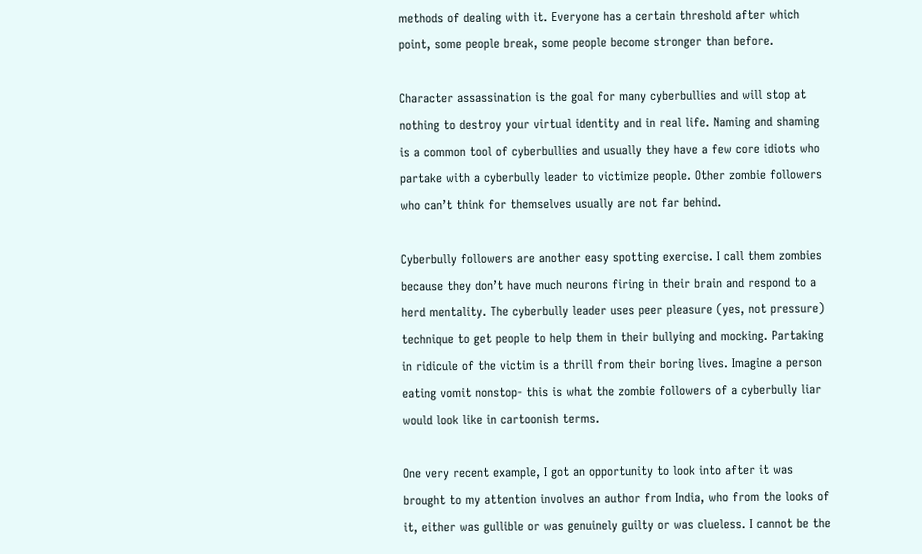methods of dealing with it. Everyone has a certain threshold after which point, some people break, some people become stronger than before.

Character assassination is the goal for many cyberbullies and will stop at nothing to destroy your virtual identity and in real life. Naming and shaming is a common tool of cyberbullies and usually they have a few core idiots who partake with a cyberbully leader to victimize people. Other zombie followers who can’t think for themselves usually are not far behind.

Cyberbully followers are another easy spotting exercise. I call them zombies because they don’t have much neurons firing in their brain and respond to a herd mentality. The cyberbully leader uses peer pleasure (yes, not pressure) technique to get people to help them in their bullying and mocking. Partaking in ridicule of the victim is a thrill from their boring lives. Imagine a person eating vomit nonstop- this is what the zombie followers of a cyberbully liar would look like in cartoonish terms.

One very recent example, I got an opportunity to look into after it was brought to my attention involves an author from India, who from the looks of it, either was gullible or was genuinely guilty or was clueless. I cannot be the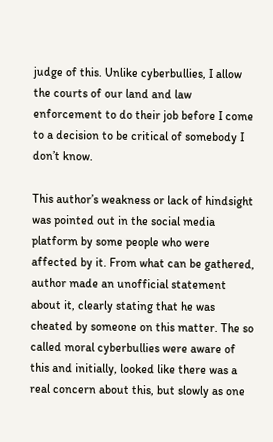judge of this. Unlike cyberbullies, I allow the courts of our land and law enforcement to do their job before I come to a decision to be critical of somebody I don’t know.

This author’s weakness or lack of hindsight was pointed out in the social media platform by some people who were affected by it. From what can be gathered, author made an unofficial statement about it, clearly stating that he was cheated by someone on this matter. The so called moral cyberbullies were aware of this and initially, looked like there was a real concern about this, but slowly as one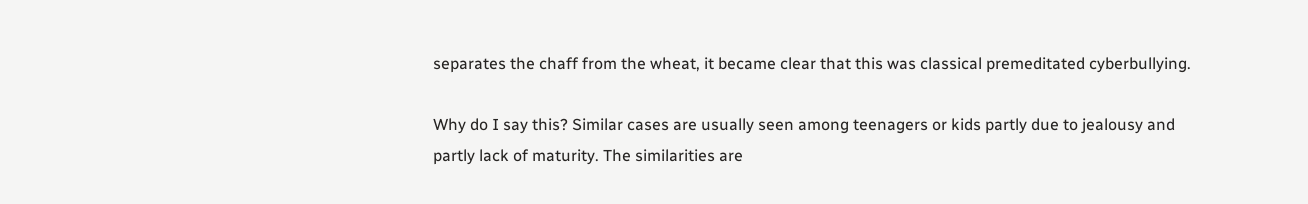separates the chaff from the wheat, it became clear that this was classical premeditated cyberbullying.

Why do I say this? Similar cases are usually seen among teenagers or kids partly due to jealousy and partly lack of maturity. The similarities are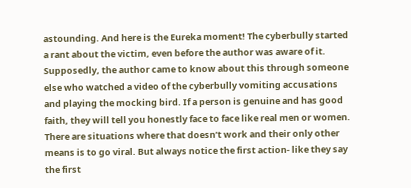astounding. And here is the Eureka moment! The cyberbully started a rant about the victim, even before the author was aware of it. Supposedly, the author came to know about this through someone else who watched a video of the cyberbully vomiting accusations and playing the mocking bird. If a person is genuine and has good faith, they will tell you honestly face to face like real men or women. There are situations where that doesn’t work and their only other means is to go viral. But always notice the first action- like they say the first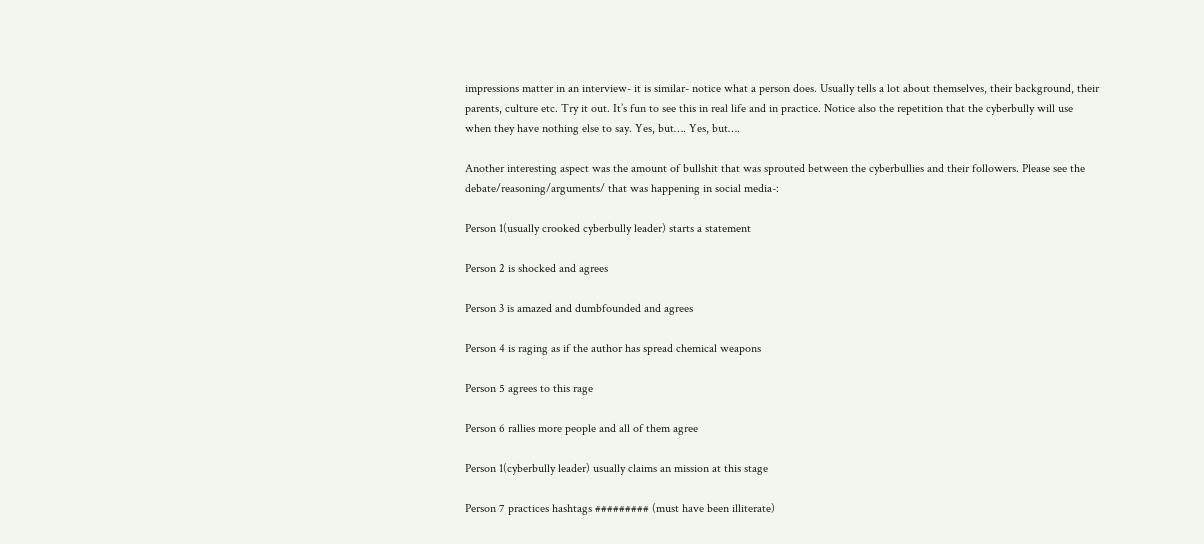impressions matter in an interview- it is similar- notice what a person does. Usually tells a lot about themselves, their background, their parents, culture etc. Try it out. It’s fun to see this in real life and in practice. Notice also the repetition that the cyberbully will use when they have nothing else to say. Yes, but…. Yes, but….

Another interesting aspect was the amount of bullshit that was sprouted between the cyberbullies and their followers. Please see the debate/reasoning/arguments/ that was happening in social media-:

Person 1(usually crooked cyberbully leader) starts a statement

Person 2 is shocked and agrees

Person 3 is amazed and dumbfounded and agrees

Person 4 is raging as if the author has spread chemical weapons

Person 5 agrees to this rage

Person 6 rallies more people and all of them agree

Person 1(cyberbully leader) usually claims an mission at this stage

Person 7 practices hashtags ######### (must have been illiterate)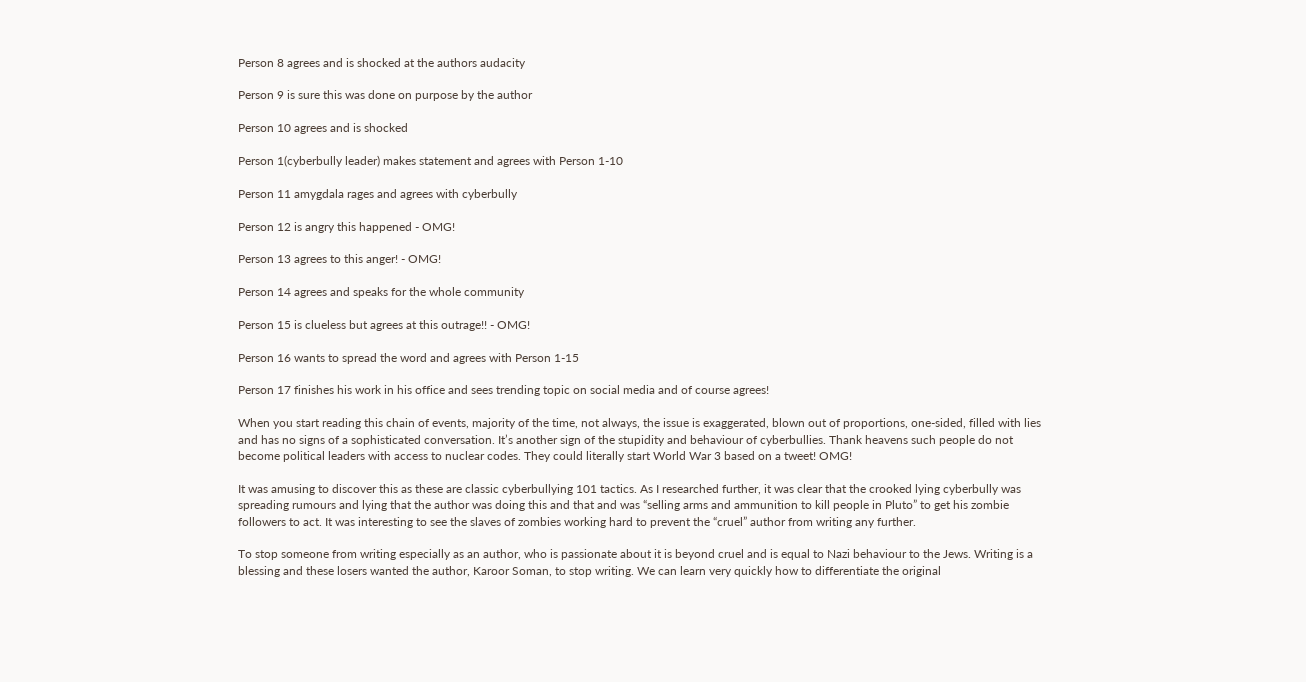Person 8 agrees and is shocked at the authors audacity

Person 9 is sure this was done on purpose by the author

Person 10 agrees and is shocked

Person 1(cyberbully leader) makes statement and agrees with Person 1-10

Person 11 amygdala rages and agrees with cyberbully

Person 12 is angry this happened - OMG!

Person 13 agrees to this anger! - OMG!

Person 14 agrees and speaks for the whole community

Person 15 is clueless but agrees at this outrage!! - OMG!

Person 16 wants to spread the word and agrees with Person 1-15

Person 17 finishes his work in his office and sees trending topic on social media and of course agrees!

When you start reading this chain of events, majority of the time, not always, the issue is exaggerated, blown out of proportions, one-sided, filled with lies and has no signs of a sophisticated conversation. It’s another sign of the stupidity and behaviour of cyberbullies. Thank heavens such people do not become political leaders with access to nuclear codes. They could literally start World War 3 based on a tweet! OMG!

It was amusing to discover this as these are classic cyberbullying 101 tactics. As I researched further, it was clear that the crooked lying cyberbully was spreading rumours and lying that the author was doing this and that and was “selling arms and ammunition to kill people in Pluto” to get his zombie followers to act. It was interesting to see the slaves of zombies working hard to prevent the “cruel” author from writing any further.

To stop someone from writing especially as an author, who is passionate about it is beyond cruel and is equal to Nazi behaviour to the Jews. Writing is a blessing and these losers wanted the author, Karoor Soman, to stop writing. We can learn very quickly how to differentiate the original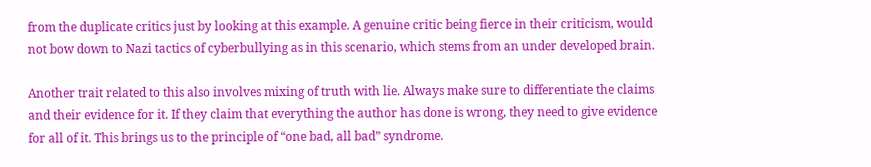from the duplicate critics just by looking at this example. A genuine critic being fierce in their criticism, would not bow down to Nazi tactics of cyberbullying as in this scenario, which stems from an under developed brain.

Another trait related to this also involves mixing of truth with lie. Always make sure to differentiate the claims and their evidence for it. If they claim that everything the author has done is wrong, they need to give evidence for all of it. This brings us to the principle of “one bad, all bad” syndrome.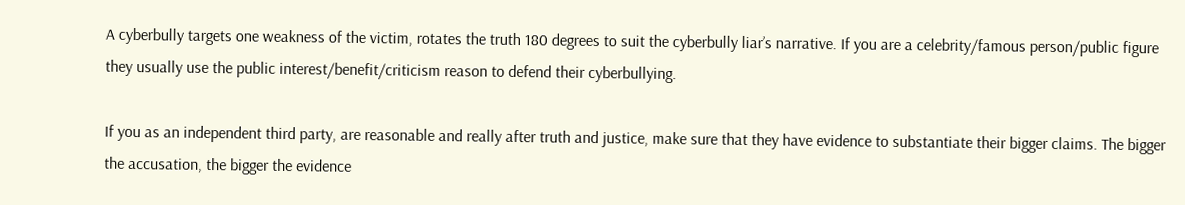A cyberbully targets one weakness of the victim, rotates the truth 180 degrees to suit the cyberbully liar’s narrative. If you are a celebrity/famous person/public figure they usually use the public interest/benefit/criticism reason to defend their cyberbullying.

If you as an independent third party, are reasonable and really after truth and justice, make sure that they have evidence to substantiate their bigger claims. The bigger the accusation, the bigger the evidence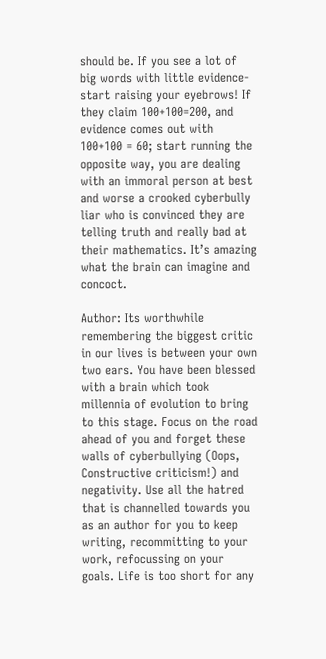should be. If you see a lot of big words with little evidence- start raising your eyebrows! If they claim 100+100=200, and evidence comes out with 100+100 = 60; start running the opposite way, you are dealing with an immoral person at best and worse a crooked cyberbully liar who is convinced they are telling truth and really bad at their mathematics. It’s amazing what the brain can imagine and concoct.

Author: Its worthwhile remembering the biggest critic in our lives is between your own two ears. You have been blessed with a brain which took millennia of evolution to bring to this stage. Focus on the road ahead of you and forget these walls of cyberbullying (Oops, Constructive criticism!) and negativity. Use all the hatred that is channelled towards you as an author for you to keep writing, recommitting to your work, refocussing on your goals. Life is too short for any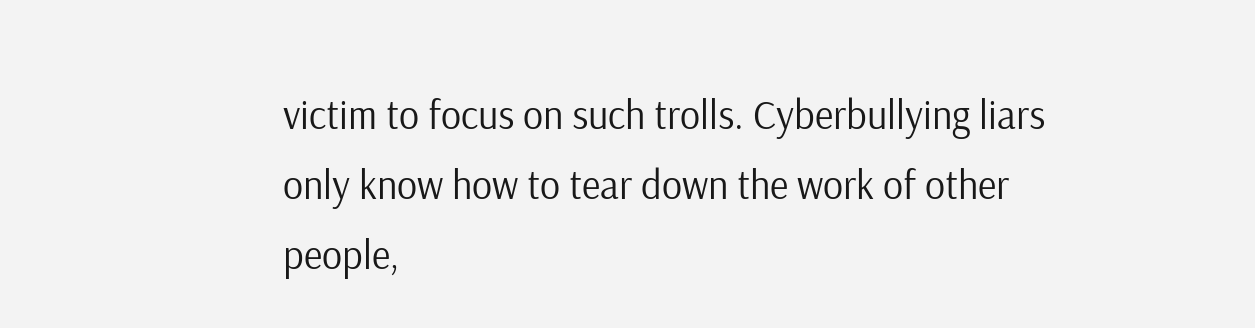victim to focus on such trolls. Cyberbullying liars only know how to tear down the work of other people,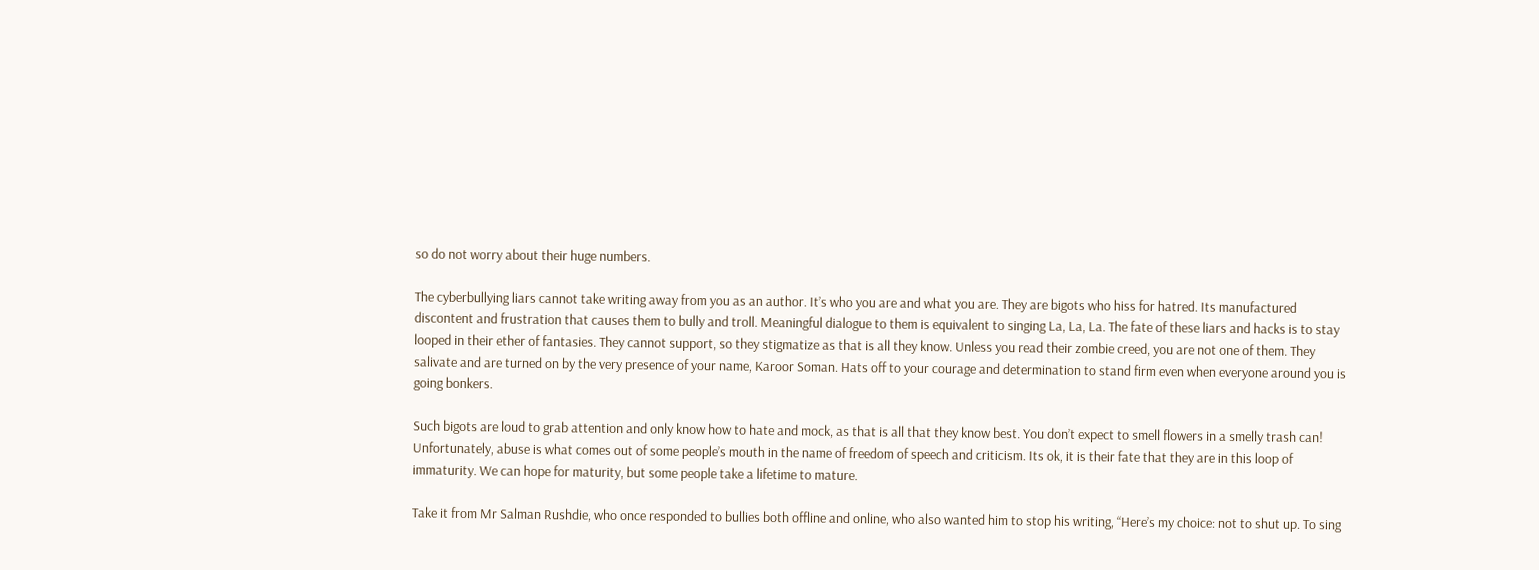so do not worry about their huge numbers.

The cyberbullying liars cannot take writing away from you as an author. It’s who you are and what you are. They are bigots who hiss for hatred. Its manufactured discontent and frustration that causes them to bully and troll. Meaningful dialogue to them is equivalent to singing La, La, La. The fate of these liars and hacks is to stay looped in their ether of fantasies. They cannot support, so they stigmatize as that is all they know. Unless you read their zombie creed, you are not one of them. They salivate and are turned on by the very presence of your name, Karoor Soman. Hats off to your courage and determination to stand firm even when everyone around you is going bonkers.

Such bigots are loud to grab attention and only know how to hate and mock, as that is all that they know best. You don’t expect to smell flowers in a smelly trash can! Unfortunately, abuse is what comes out of some people’s mouth in the name of freedom of speech and criticism. Its ok, it is their fate that they are in this loop of immaturity. We can hope for maturity, but some people take a lifetime to mature.

Take it from Mr Salman Rushdie, who once responded to bullies both offline and online, who also wanted him to stop his writing, “Here’s my choice: not to shut up. To sing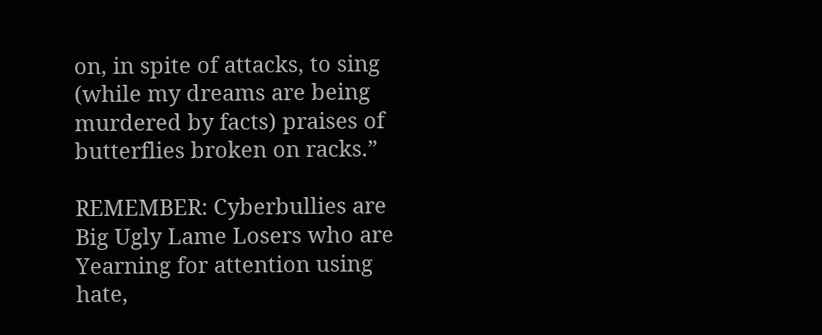on, in spite of attacks, to sing (while my dreams are being murdered by facts) praises of butterflies broken on racks.”

REMEMBER: Cyberbullies are Big Ugly Lame Losers who are Yearning for attention using hate,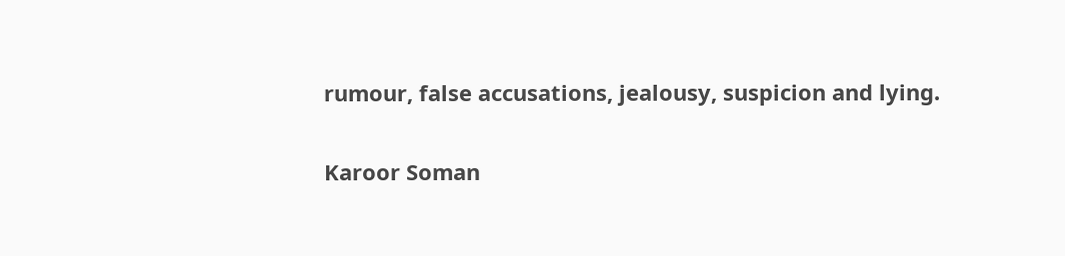rumour, false accusations, jealousy, suspicion and lying.

Karoor Soman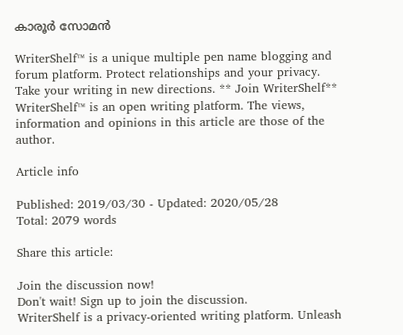കാരൂര്‍ സോമന്‍

WriterShelf™ is a unique multiple pen name blogging and forum platform. Protect relationships and your privacy. Take your writing in new directions. ** Join WriterShelf**
WriterShelf™ is an open writing platform. The views, information and opinions in this article are those of the author.

Article info

Published: 2019/03/30 - Updated: 2020/05/28
Total: 2079 words

Share this article:

Join the discussion now!
Don't wait! Sign up to join the discussion.
WriterShelf is a privacy-oriented writing platform. Unleash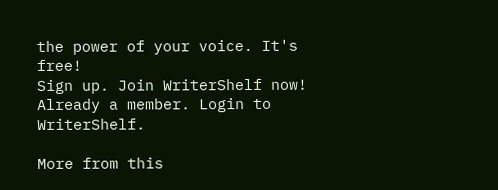the power of your voice. It's free!
Sign up. Join WriterShelf now! Already a member. Login to WriterShelf.

More from this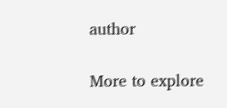author

More to explore